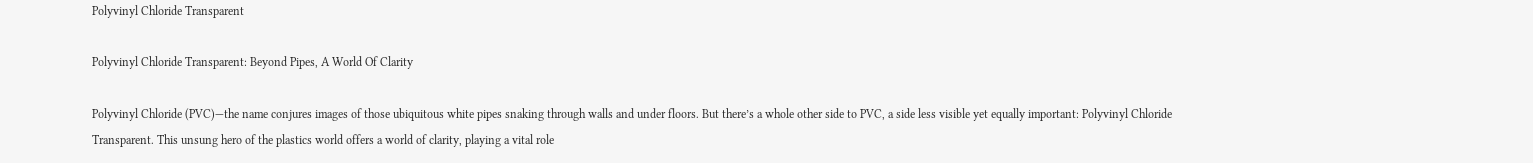Polyvinyl Chloride Transparent

Polyvinyl Chloride Transparent: Beyond Pipes, A World Of Clarity

Polyvinyl Chloride (PVC)—the name conjures images of those ubiquitous white pipes snaking through walls and under floors. But there’s a whole other side to PVC, a side less visible yet equally important: Polyvinyl Chloride Transparent. This unsung hero of the plastics world offers a world of clarity, playing a vital role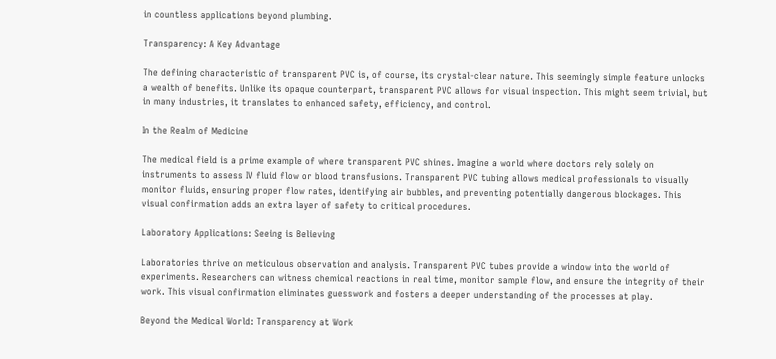in countless applications beyond plumbing.

Transparency: A Key Advantage

The defining characteristic of transparent PVC is, of course, its crystal-clear nature. This seemingly simple feature unlocks a wealth of benefits. Unlike its opaque counterpart, transparent PVC allows for visual inspection. This might seem trivial, but in many industries, it translates to enhanced safety, efficiency, and control.

In the Realm of Medicine

The medical field is a prime example of where transparent PVC shines. Imagine a world where doctors rely solely on instruments to assess IV fluid flow or blood transfusions. Transparent PVC tubing allows medical professionals to visually monitor fluids, ensuring proper flow rates, identifying air bubbles, and preventing potentially dangerous blockages. This visual confirmation adds an extra layer of safety to critical procedures.

Laboratory Applications: Seeing is Believing

Laboratories thrive on meticulous observation and analysis. Transparent PVC tubes provide a window into the world of experiments. Researchers can witness chemical reactions in real time, monitor sample flow, and ensure the integrity of their work. This visual confirmation eliminates guesswork and fosters a deeper understanding of the processes at play.

Beyond the Medical World: Transparency at Work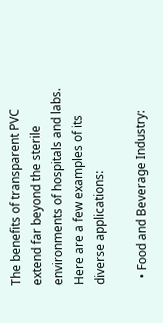The benefits of transparent PVC extend far beyond the sterile environments of hospitals and labs. Here are a few examples of its diverse applications:

  • Food and Beverage Industry: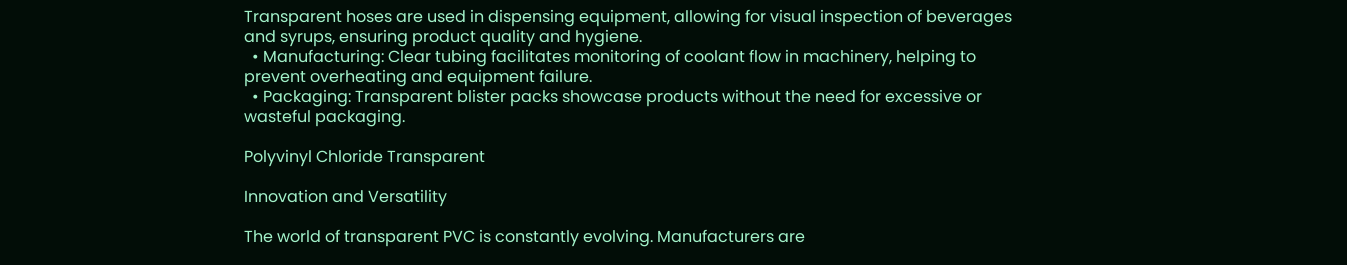Transparent hoses are used in dispensing equipment, allowing for visual inspection of beverages and syrups, ensuring product quality and hygiene.
  • Manufacturing: Clear tubing facilitates monitoring of coolant flow in machinery, helping to prevent overheating and equipment failure.
  • Packaging: Transparent blister packs showcase products without the need for excessive or wasteful packaging.

Polyvinyl Chloride Transparent

Innovation and Versatility

The world of transparent PVC is constantly evolving. Manufacturers are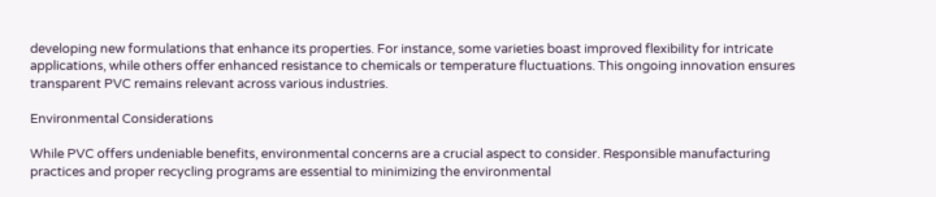developing new formulations that enhance its properties. For instance, some varieties boast improved flexibility for intricate applications, while others offer enhanced resistance to chemicals or temperature fluctuations. This ongoing innovation ensures transparent PVC remains relevant across various industries.

Environmental Considerations

While PVC offers undeniable benefits, environmental concerns are a crucial aspect to consider. Responsible manufacturing practices and proper recycling programs are essential to minimizing the environmental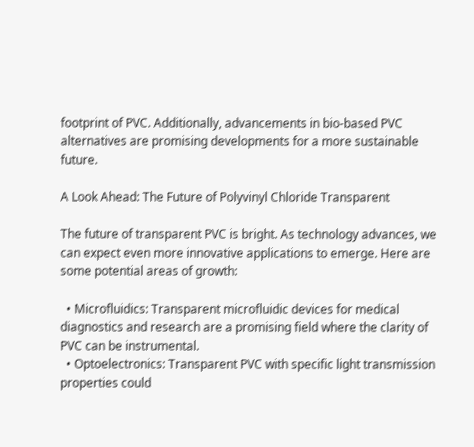footprint of PVC. Additionally, advancements in bio-based PVC alternatives are promising developments for a more sustainable future.

A Look Ahead: The Future of Polyvinyl Chloride Transparent

The future of transparent PVC is bright. As technology advances, we can expect even more innovative applications to emerge. Here are some potential areas of growth:

  • Microfluidics: Transparent microfluidic devices for medical diagnostics and research are a promising field where the clarity of PVC can be instrumental.
  • Optoelectronics: Transparent PVC with specific light transmission properties could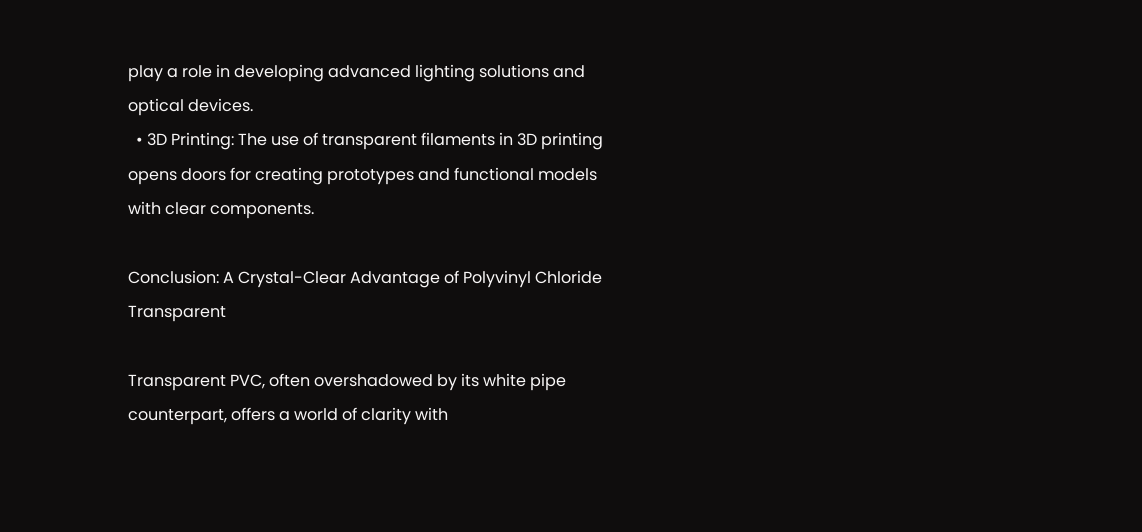play a role in developing advanced lighting solutions and optical devices.
  • 3D Printing: The use of transparent filaments in 3D printing opens doors for creating prototypes and functional models with clear components.

Conclusion: A Crystal-Clear Advantage of Polyvinyl Chloride Transparent

Transparent PVC, often overshadowed by its white pipe counterpart, offers a world of clarity with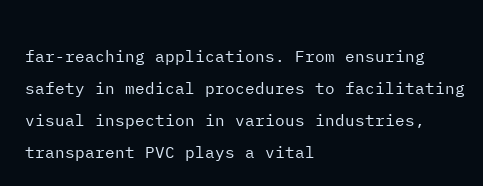far-reaching applications. From ensuring safety in medical procedures to facilitating visual inspection in various industries, transparent PVC plays a vital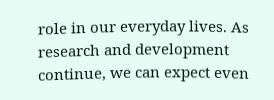role in our everyday lives. As research and development continue, we can expect even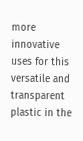more innovative uses for this versatile and transparent plastic in the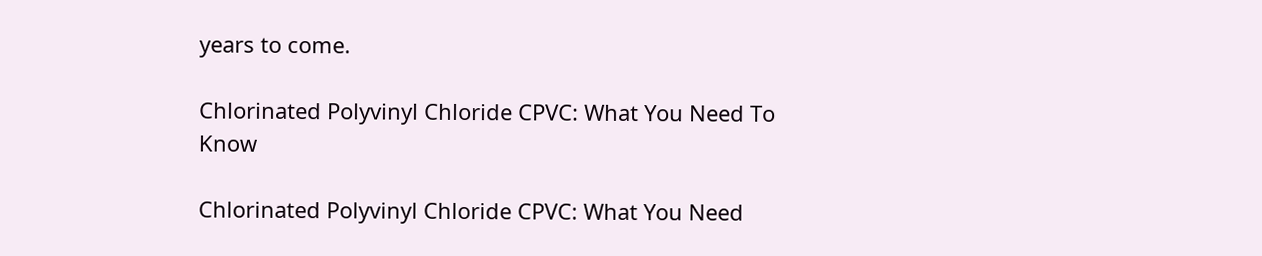years to come.

Chlorinated Polyvinyl Chloride CPVC: What You Need To Know

Chlorinated Polyvinyl Chloride CPVC: What You Need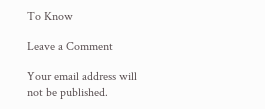To Know

Leave a Comment

Your email address will not be published.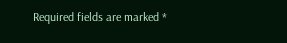Required fields are marked *